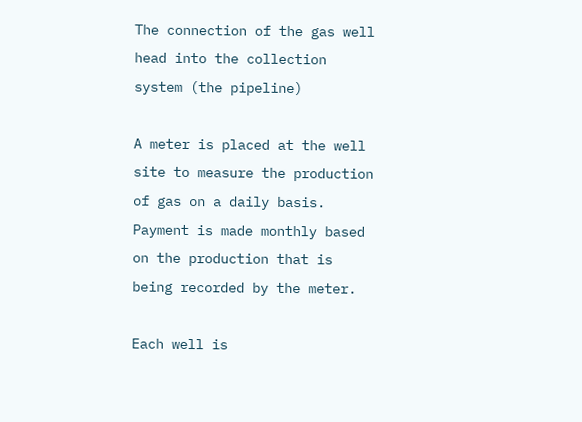The connection of the gas well head into the collection system (the pipeline)

A meter is placed at the well site to measure the production of gas on a daily basis. Payment is made monthly based on the production that is being recorded by the meter.

Each well is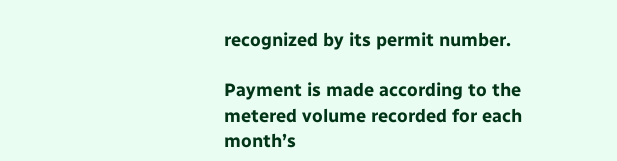recognized by its permit number.

Payment is made according to the metered volume recorded for each month’s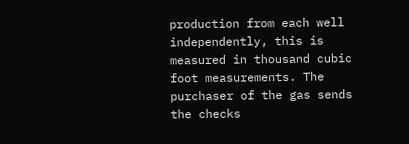production from each well independently, this is measured in thousand cubic foot measurements. The purchaser of the gas sends the checks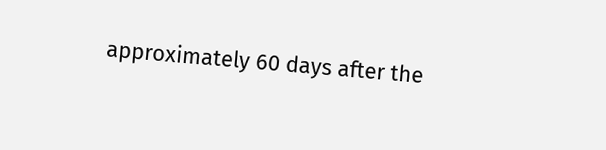approximately 60 days after the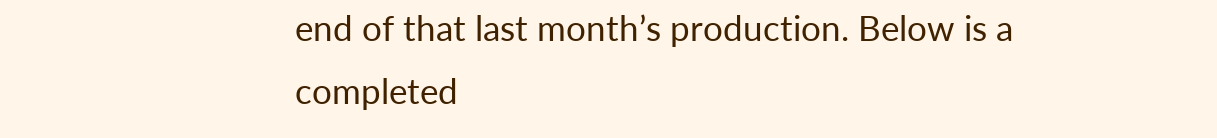end of that last month’s production. Below is a completed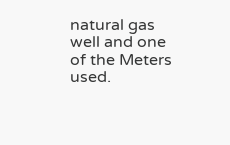natural gas well and one of the Meters used.